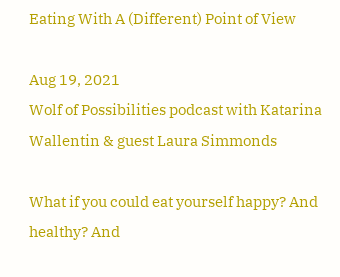Eating With A (Different) Point of View

Aug 19, 2021
Wolf of Possibilities podcast with Katarina Wallentin & guest Laura Simmonds

What if you could eat yourself happy? And healthy? And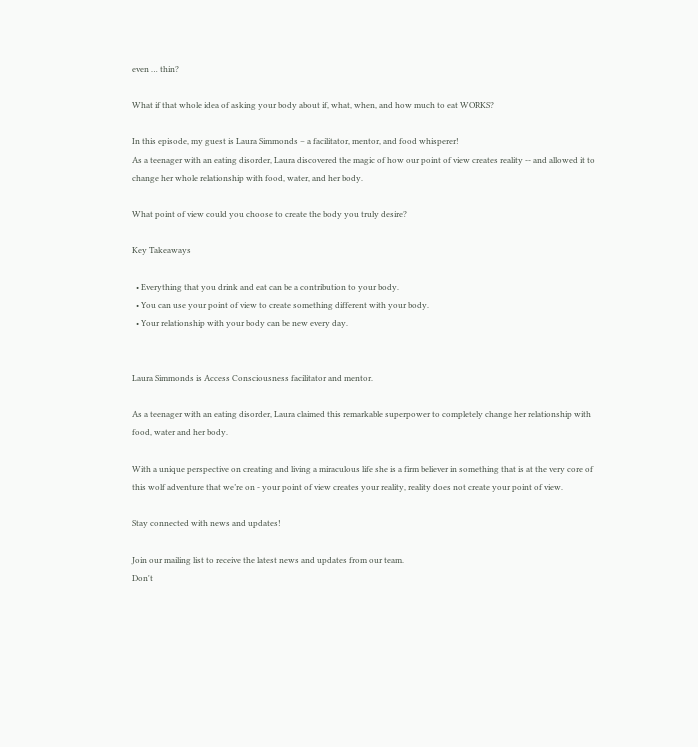even … thin?

What if that whole idea of asking your body about if, what, when, and how much to eat WORKS?

In this episode, my guest is Laura Simmonds – a facilitator, mentor, and food whisperer!
As a teenager with an eating disorder, Laura discovered the magic of how our point of view creates reality -- and allowed it to change her whole relationship with food, water, and her body.

What point of view could you choose to create the body you truly desire?

Key Takeaways

  • Everything that you drink and eat can be a contribution to your body.
  • You can use your point of view to create something different with your body.
  • Your relationship with your body can be new every day.


Laura Simmonds is Access Consciousness facilitator and mentor.

As a teenager with an eating disorder, Laura claimed this remarkable superpower to completely change her relationship with food, water and her body.

With a unique perspective on creating and living a miraculous life she is a firm believer in something that is at the very core of this wolf adventure that we’re on - your point of view creates your reality, reality does not create your point of view.

Stay connected with news and updates!

Join our mailing list to receive the latest news and updates from our team.
Don't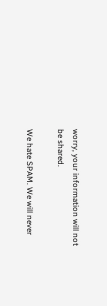worry, your information will not be shared.

We hate SPAM. We will never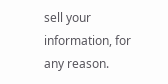sell your information, for any reason.